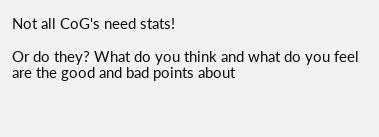Not all CoG's need stats!

Or do they? What do you think and what do you feel are the good and bad points about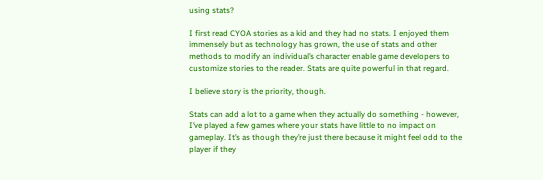using stats?

I first read CYOA stories as a kid and they had no stats. I enjoyed them immensely but as technology has grown, the use of stats and other methods to modify an individual’s character enable game developers to customize stories to the reader. Stats are quite powerful in that regard.

I believe story is the priority, though.

Stats can add a lot to a game when they actually do something - however, I’ve played a few games where your stats have little to no impact on gameplay. It’s as though they’re just there because it might feel odd to the player if they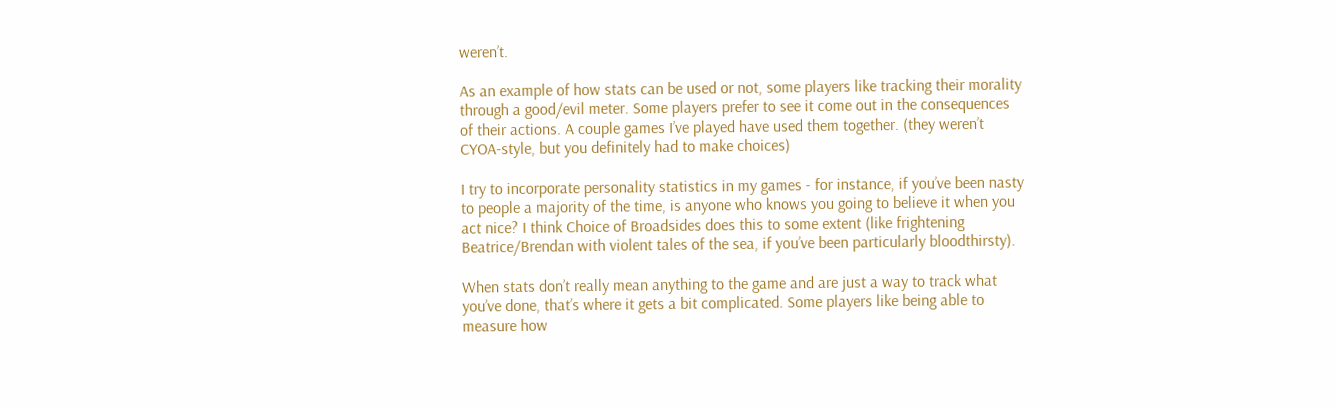weren’t.

As an example of how stats can be used or not, some players like tracking their morality through a good/evil meter. Some players prefer to see it come out in the consequences of their actions. A couple games I’ve played have used them together. (they weren’t CYOA-style, but you definitely had to make choices)

I try to incorporate personality statistics in my games - for instance, if you’ve been nasty to people a majority of the time, is anyone who knows you going to believe it when you act nice? I think Choice of Broadsides does this to some extent (like frightening Beatrice/Brendan with violent tales of the sea, if you’ve been particularly bloodthirsty).

When stats don’t really mean anything to the game and are just a way to track what you’ve done, that’s where it gets a bit complicated. Some players like being able to measure how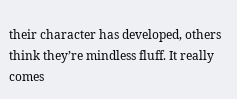their character has developed, others think they’re mindless fluff. It really comes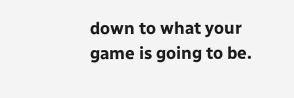down to what your game is going to be.